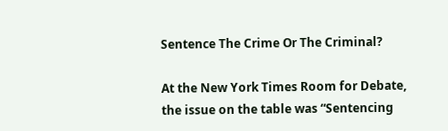Sentence The Crime Or The Criminal?

At the New York Times Room for Debate, the issue on the table was “Sentencing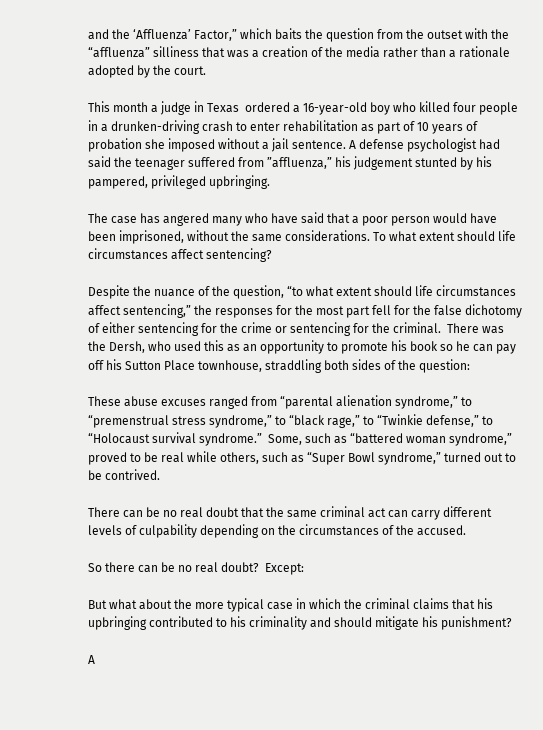and the ‘Affluenza’ Factor,” which baits the question from the outset with the “affluenza” silliness that was a creation of the media rather than a rationale adopted by the court.

This month a judge in Texas  ordered a 16-year-old boy who killed four people in a drunken-driving crash to enter rehabilitation as part of 10 years of probation she imposed without a jail sentence. A defense psychologist had said the teenager suffered from ”affluenza,” his judgement stunted by his pampered, privileged upbringing.

The case has angered many who have said that a poor person would have been imprisoned, without the same considerations. To what extent should life circumstances affect sentencing?

Despite the nuance of the question, “to what extent should life circumstances affect sentencing,” the responses for the most part fell for the false dichotomy of either sentencing for the crime or sentencing for the criminal.  There was the Dersh, who used this as an opportunity to promote his book so he can pay off his Sutton Place townhouse, straddling both sides of the question:

These abuse excuses ranged from “parental alienation syndrome,” to “premenstrual stress syndrome,” to “black rage,” to “Twinkie defense,” to “Holocaust survival syndrome.”  Some, such as “battered woman syndrome,” proved to be real while others, such as “Super Bowl syndrome,” turned out to be contrived.

There can be no real doubt that the same criminal act can carry different levels of culpability depending on the circumstances of the accused.

So there can be no real doubt?  Except:

But what about the more typical case in which the criminal claims that his upbringing contributed to his criminality and should mitigate his punishment?

A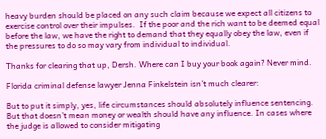heavy burden should be placed on any such claim because we expect all citizens to exercise control over their impulses.  If the poor and the rich want to be deemed equal before the law, we have the right to demand that they equally obey the law, even if the pressures to do so may vary from individual to individual.

Thanks for clearing that up, Dersh. Where can I buy your book again? Never mind.

Florida criminal defense lawyer Jenna Finkelstein isn’t much clearer:

But to put it simply, yes, life circumstances should absolutely influence sentencing.  But that doesn’t mean money or wealth should have any influence. In cases where the judge is allowed to consider mitigating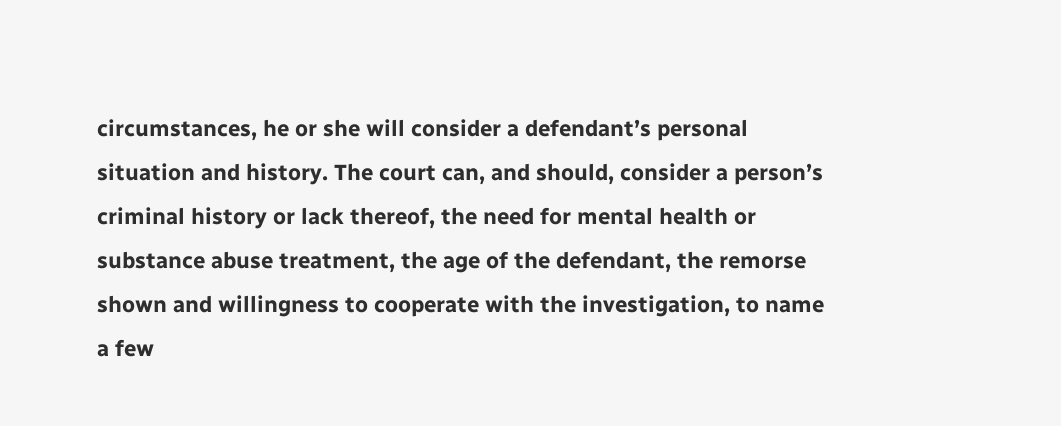circumstances, he or she will consider a defendant’s personal situation and history. The court can, and should, consider a person’s criminal history or lack thereof, the need for mental health or substance abuse treatment, the age of the defendant, the remorse shown and willingness to cooperate with the investigation, to name a few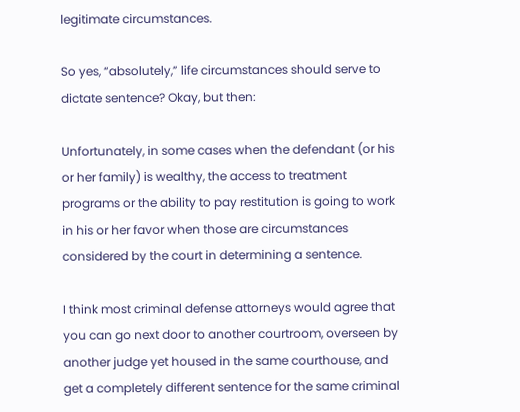legitimate circumstances.

So yes, “absolutely,” life circumstances should serve to dictate sentence? Okay, but then:

Unfortunately, in some cases when the defendant (or his or her family) is wealthy, the access to treatment programs or the ability to pay restitution is going to work in his or her favor when those are circumstances considered by the court in determining a sentence.

I think most criminal defense attorneys would agree that you can go next door to another courtroom, overseen by another judge yet housed in the same courthouse, and get a completely different sentence for the same criminal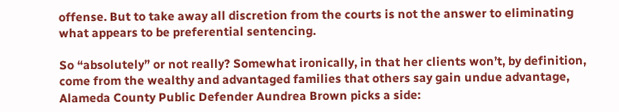offense. But to take away all discretion from the courts is not the answer to eliminating what appears to be preferential sentencing.

So “absolutely” or not really? Somewhat ironically, in that her clients won’t, by definition, come from the wealthy and advantaged families that others say gain undue advantage, Alameda County Public Defender Aundrea Brown picks a side: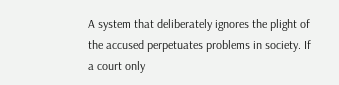A system that deliberately ignores the plight of the accused perpetuates problems in society. If a court only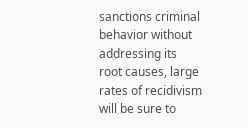sanctions criminal behavior without addressing its root causes, large rates of recidivism will be sure to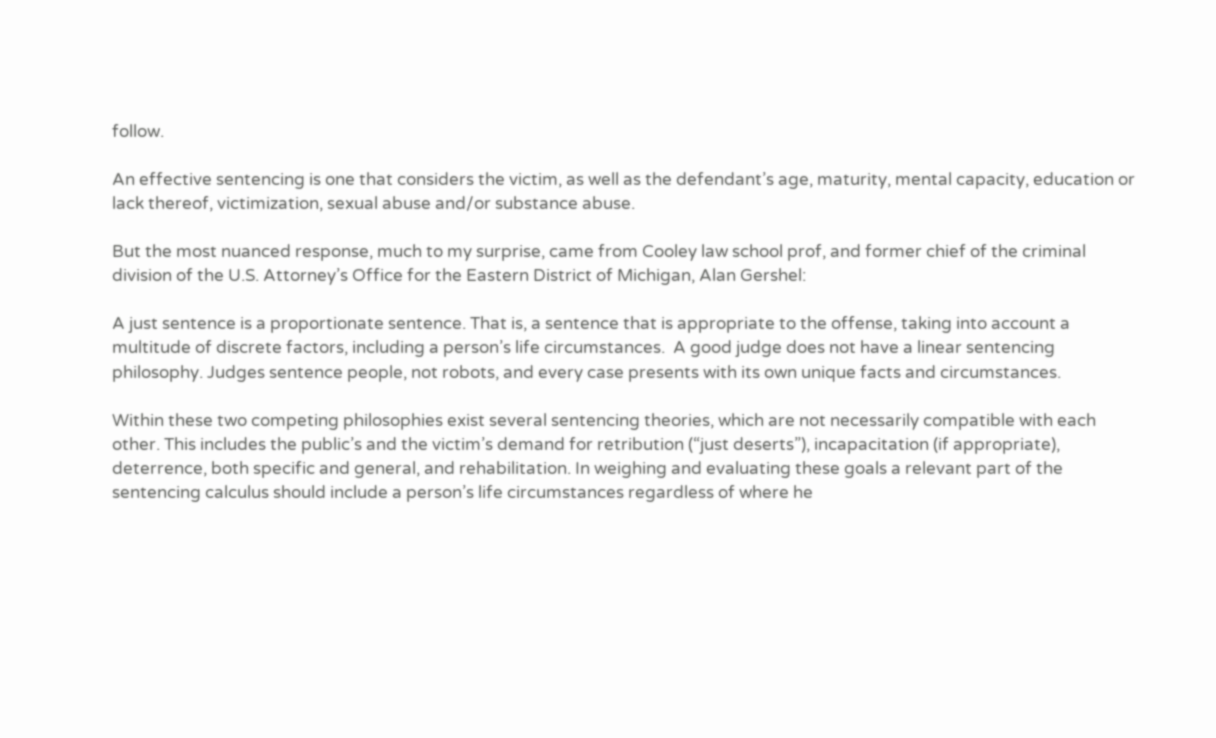follow.

An effective sentencing is one that considers the victim, as well as the defendant’s age, maturity, mental capacity, education or lack thereof, victimization, sexual abuse and/or substance abuse.

But the most nuanced response, much to my surprise, came from Cooley law school prof, and former chief of the criminal division of the U.S. Attorney’s Office for the Eastern District of Michigan, Alan Gershel:

A just sentence is a proportionate sentence. That is, a sentence that is appropriate to the offense, taking into account a multitude of discrete factors, including a person’s life circumstances.  A good judge does not have a linear sentencing philosophy. Judges sentence people, not robots, and every case presents with its own unique facts and circumstances.

Within these two competing philosophies exist several sentencing theories, which are not necessarily compatible with each other. This includes the public’s and the victim’s demand for retribution (“just deserts”), incapacitation (if appropriate), deterrence, both specific and general, and rehabilitation. In weighing and evaluating these goals a relevant part of the sentencing calculus should include a person’s life circumstances regardless of where he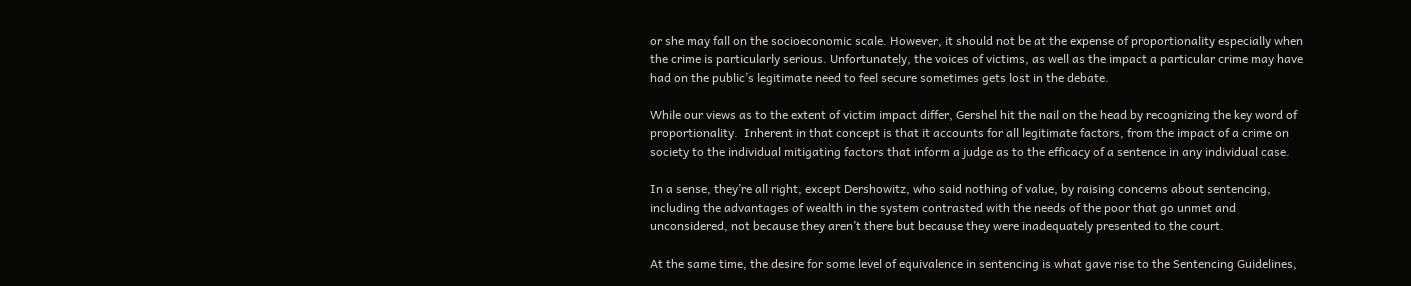or she may fall on the socioeconomic scale. However, it should not be at the expense of proportionality especially when the crime is particularly serious. Unfortunately, the voices of victims, as well as the impact a particular crime may have had on the public’s legitimate need to feel secure sometimes gets lost in the debate.

While our views as to the extent of victim impact differ, Gershel hit the nail on the head by recognizing the key word of proportionality.  Inherent in that concept is that it accounts for all legitimate factors, from the impact of a crime on society to the individual mitigating factors that inform a judge as to the efficacy of a sentence in any individual case.

In a sense, they’re all right, except Dershowitz, who said nothing of value, by raising concerns about sentencing, including the advantages of wealth in the system contrasted with the needs of the poor that go unmet and unconsidered, not because they aren’t there but because they were inadequately presented to the court.

At the same time, the desire for some level of equivalence in sentencing is what gave rise to the Sentencing Guidelines,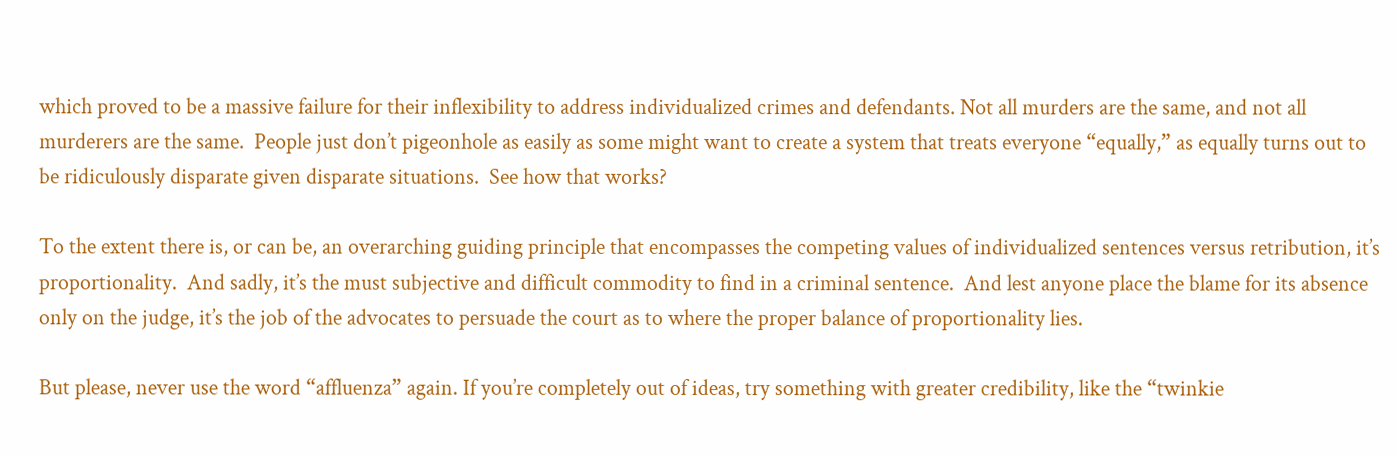which proved to be a massive failure for their inflexibility to address individualized crimes and defendants. Not all murders are the same, and not all murderers are the same.  People just don’t pigeonhole as easily as some might want to create a system that treats everyone “equally,” as equally turns out to be ridiculously disparate given disparate situations.  See how that works?

To the extent there is, or can be, an overarching guiding principle that encompasses the competing values of individualized sentences versus retribution, it’s proportionality.  And sadly, it’s the must subjective and difficult commodity to find in a criminal sentence.  And lest anyone place the blame for its absence only on the judge, it’s the job of the advocates to persuade the court as to where the proper balance of proportionality lies.

But please, never use the word “affluenza” again. If you’re completely out of ideas, try something with greater credibility, like the “twinkie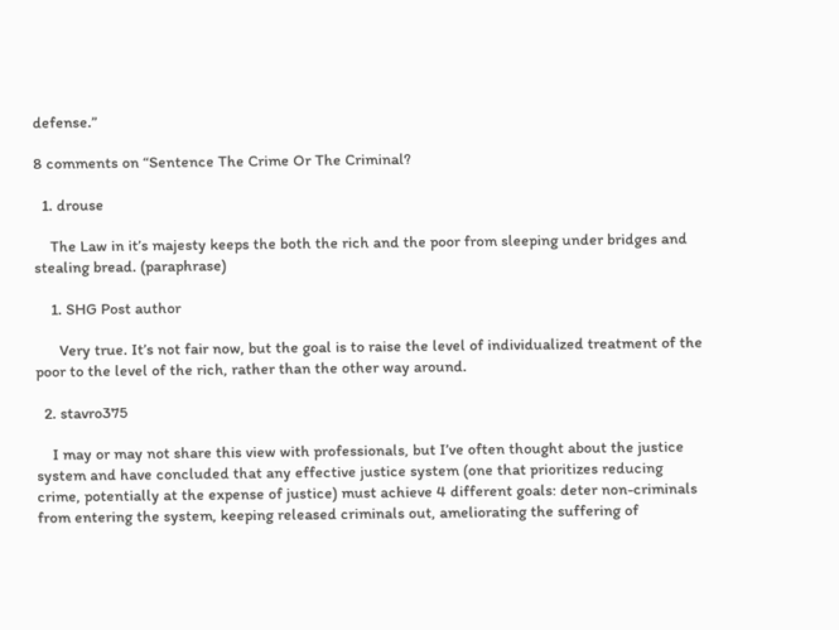defense.”

8 comments on “Sentence The Crime Or The Criminal?

  1. drouse

    The Law in it’s majesty keeps the both the rich and the poor from sleeping under bridges and stealing bread. (paraphrase)

    1. SHG Post author

      Very true. It’s not fair now, but the goal is to raise the level of individualized treatment of the poor to the level of the rich, rather than the other way around.

  2. stavro375

    I may or may not share this view with professionals, but I’ve often thought about the justice system and have concluded that any effective justice system (one that prioritizes reducing crime, potentially at the expense of justice) must achieve 4 different goals: deter non-criminals from entering the system, keeping released criminals out, ameliorating the suffering of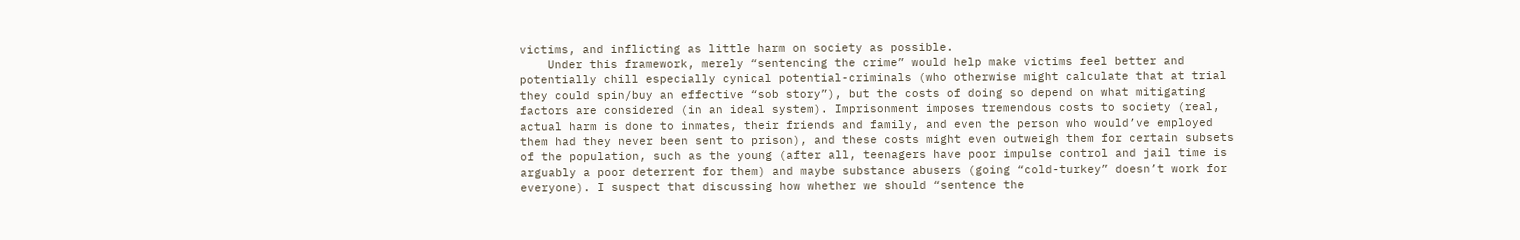victims, and inflicting as little harm on society as possible.
    Under this framework, merely “sentencing the crime” would help make victims feel better and potentially chill especially cynical potential-criminals (who otherwise might calculate that at trial they could spin/buy an effective “sob story”), but the costs of doing so depend on what mitigating factors are considered (in an ideal system). Imprisonment imposes tremendous costs to society (real, actual harm is done to inmates, their friends and family, and even the person who would’ve employed them had they never been sent to prison), and these costs might even outweigh them for certain subsets of the population, such as the young (after all, teenagers have poor impulse control and jail time is arguably a poor deterrent for them) and maybe substance abusers (going “cold-turkey” doesn’t work for everyone). I suspect that discussing how whether we should “sentence the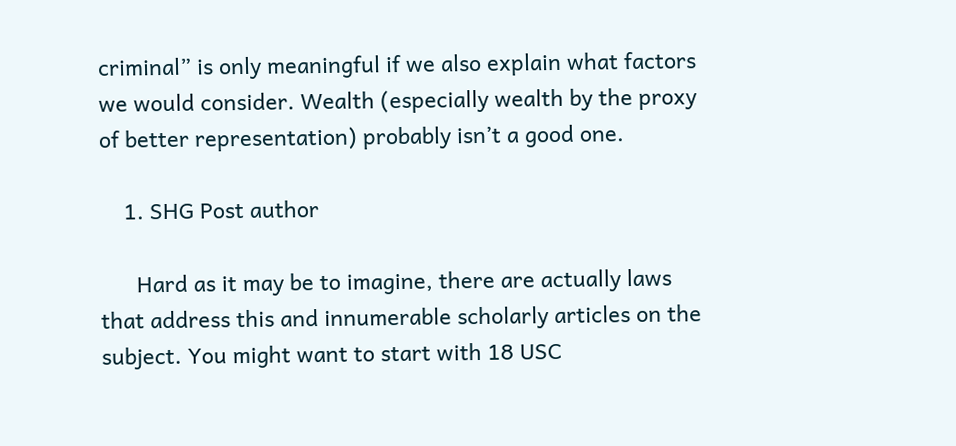criminal” is only meaningful if we also explain what factors we would consider. Wealth (especially wealth by the proxy of better representation) probably isn’t a good one.

    1. SHG Post author

      Hard as it may be to imagine, there are actually laws that address this and innumerable scholarly articles on the subject. You might want to start with 18 USC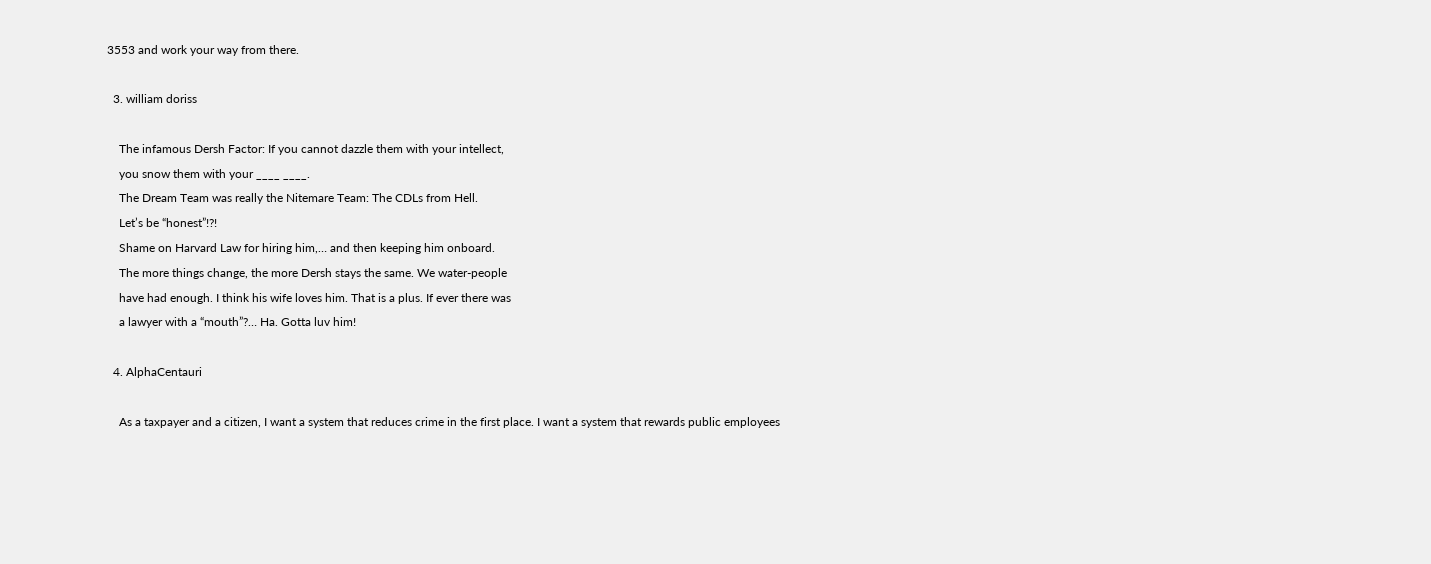3553 and work your way from there.

  3. william doriss

    The infamous Dersh Factor: If you cannot dazzle them with your intellect,
    you snow them with your ____ ____.
    The Dream Team was really the Nitemare Team: The CDLs from Hell.
    Let’s be “honest”!?!
    Shame on Harvard Law for hiring him,… and then keeping him onboard.
    The more things change, the more Dersh stays the same. We water-people
    have had enough. I think his wife loves him. That is a plus. If ever there was
    a lawyer with a “mouth”?… Ha. Gotta luv him!

  4. AlphaCentauri

    As a taxpayer and a citizen, I want a system that reduces crime in the first place. I want a system that rewards public employees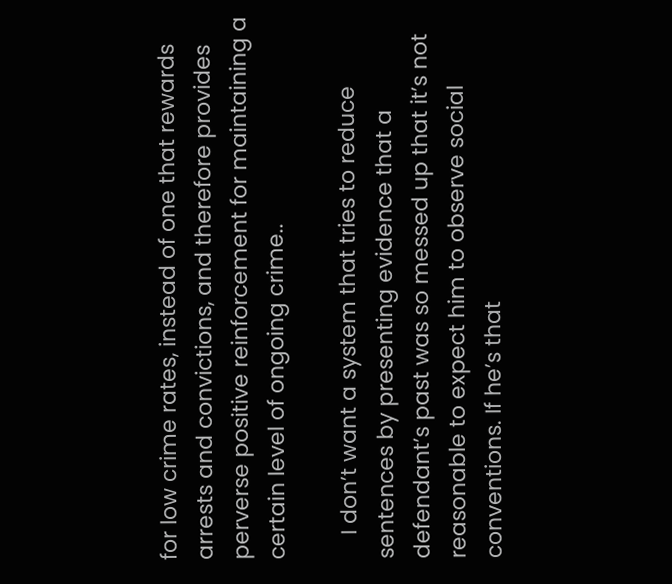for low crime rates, instead of one that rewards arrests and convictions, and therefore provides perverse positive reinforcement for maintaining a certain level of ongoing crime..

    I don’t want a system that tries to reduce sentences by presenting evidence that a defendant’s past was so messed up that it’s not reasonable to expect him to observe social conventions. If he’s that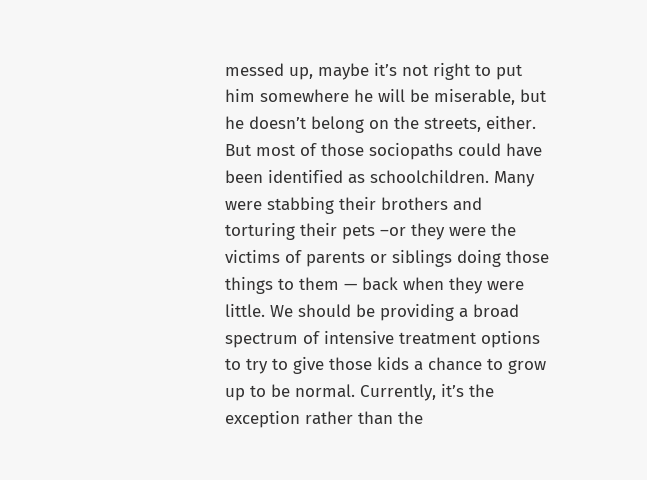messed up, maybe it’s not right to put him somewhere he will be miserable, but he doesn’t belong on the streets, either. But most of those sociopaths could have been identified as schoolchildren. Many were stabbing their brothers and torturing their pets –or they were the victims of parents or siblings doing those things to them — back when they were little. We should be providing a broad spectrum of intensive treatment options to try to give those kids a chance to grow up to be normal. Currently, it’s the exception rather than the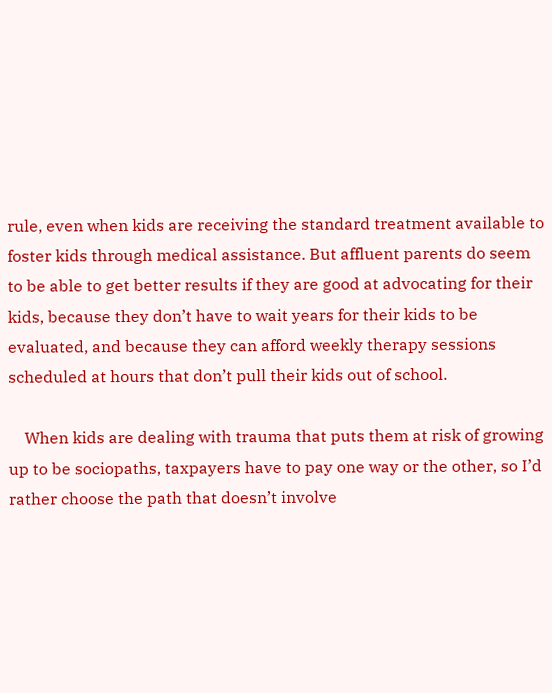rule, even when kids are receiving the standard treatment available to foster kids through medical assistance. But affluent parents do seem to be able to get better results if they are good at advocating for their kids, because they don’t have to wait years for their kids to be evaluated, and because they can afford weekly therapy sessions scheduled at hours that don’t pull their kids out of school.

    When kids are dealing with trauma that puts them at risk of growing up to be sociopaths, taxpayers have to pay one way or the other, so I’d rather choose the path that doesn’t involve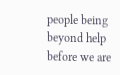people being beyond help before we are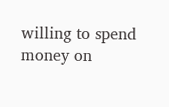willing to spend money on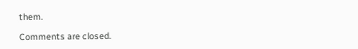them.

Comments are closed.